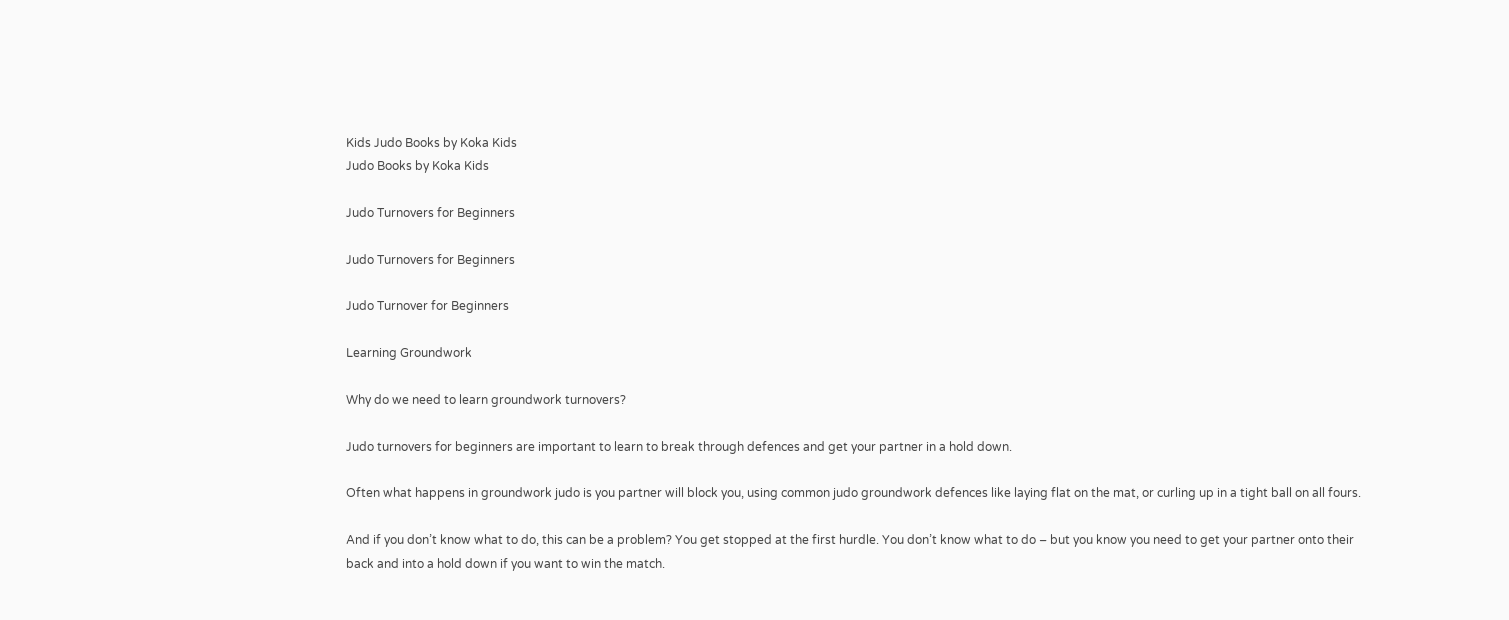Kids Judo Books by Koka Kids
Judo Books by Koka Kids

Judo Turnovers for Beginners

Judo Turnovers for Beginners

Judo Turnover for Beginners

Learning Groundwork

Why do we need to learn groundwork turnovers?

Judo turnovers for beginners are important to learn to break through defences and get your partner in a hold down.

Often what happens in groundwork judo is you partner will block you, using common judo groundwork defences like laying flat on the mat, or curling up in a tight ball on all fours.

And if you don’t know what to do, this can be a problem? You get stopped at the first hurdle. You don’t know what to do – but you know you need to get your partner onto their back and into a hold down if you want to win the match.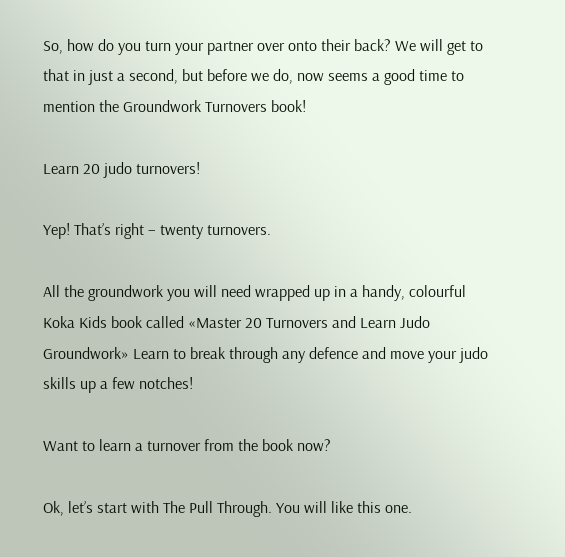So, how do you turn your partner over onto their back? We will get to that in just a second, but before we do, now seems a good time to mention the Groundwork Turnovers book!

Learn 20 judo turnovers!

Yep! That’s right – twenty turnovers.

All the groundwork you will need wrapped up in a handy, colourful Koka Kids book called «Master 20 Turnovers and Learn Judo Groundwork» Learn to break through any defence and move your judo skills up a few notches!

Want to learn a turnover from the book now?

Ok, let’s start with The Pull Through. You will like this one.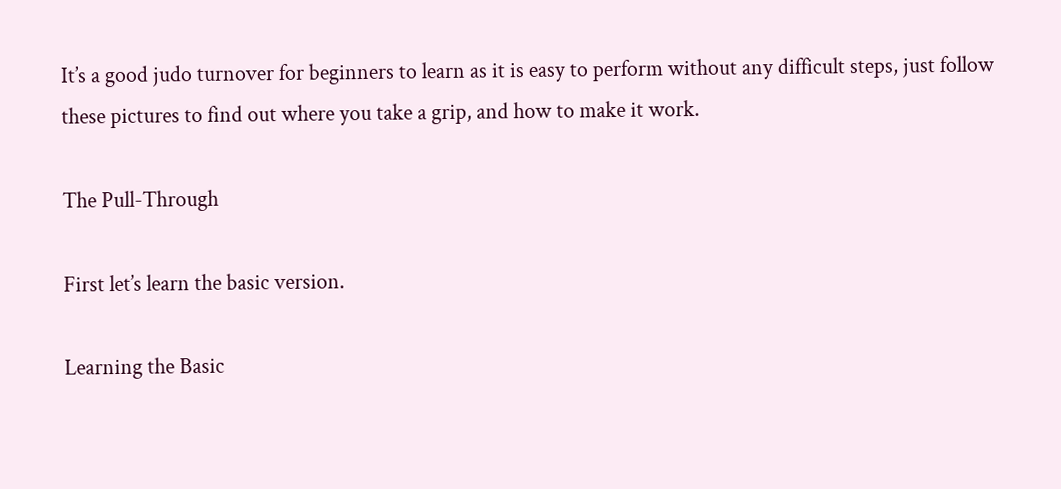It’s a good judo turnover for beginners to learn as it is easy to perform without any difficult steps, just follow these pictures to find out where you take a grip, and how to make it work.

The Pull-Through

First let’s learn the basic version.

Learning the Basic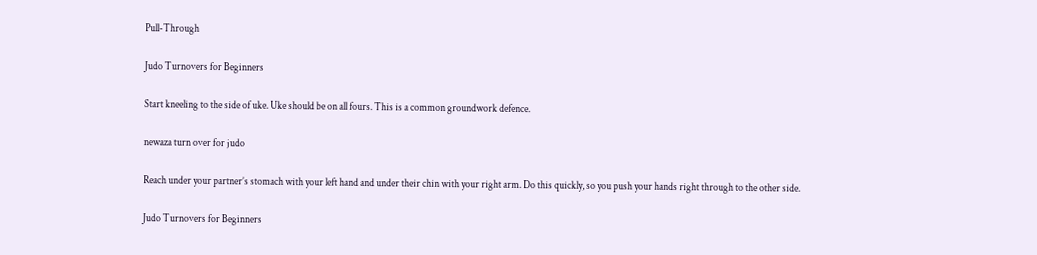Pull-Through

Judo Turnovers for Beginners

Start kneeling to the side of uke. Uke should be on all fours. This is a common groundwork defence.

newaza turn over for judo

Reach under your partner’s stomach with your left hand and under their chin with your right arm. Do this quickly, so you push your hands right through to the other side.

Judo Turnovers for Beginners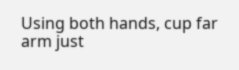Using both hands, cup far arm just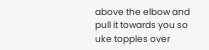above the elbow and pull it towards you so uke topples over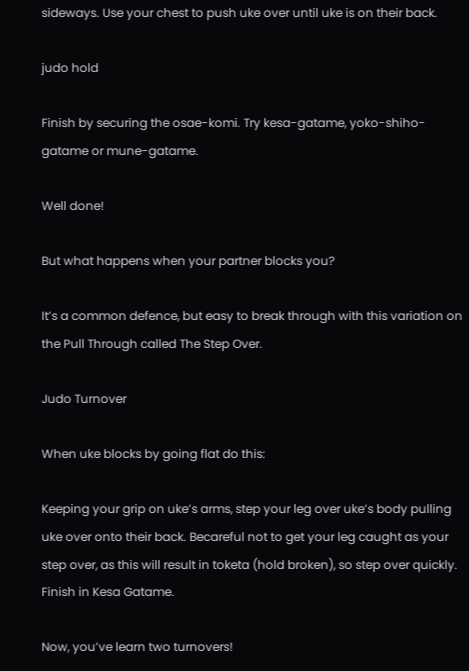sideways. Use your chest to push uke over until uke is on their back.

judo hold

Finish by securing the osae-komi. Try kesa-gatame, yoko-shiho-gatame or mune-gatame.

Well done!

But what happens when your partner blocks you?

It’s a common defence, but easy to break through with this variation on the Pull Through called The Step Over.

Judo Turnover

When uke blocks by going flat do this:

Keeping your grip on uke’s arms, step your leg over uke’s body pulling uke over onto their back. Becareful not to get your leg caught as your step over, as this will result in toketa (hold broken), so step over quickly. Finish in Kesa Gatame.

Now, you’ve learn two turnovers!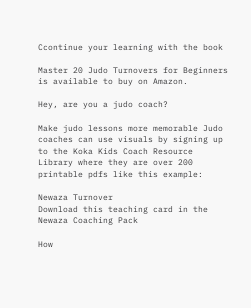Ccontinue your learning with the book

Master 20 Judo Turnovers for Beginners is available to buy on Amazon.

Hey, are you a judo coach?

Make judo lessons more memorable Judo coaches can use visuals by signing up to the Koka Kids Coach Resource Library where they are over 200 printable pdfs like this example:

Newaza Turnover
Download this teaching card in the Newaza Coaching Pack

How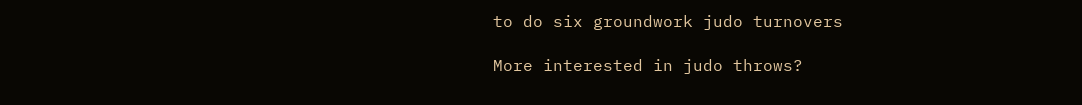to do six groundwork judo turnovers

More interested in judo throws?